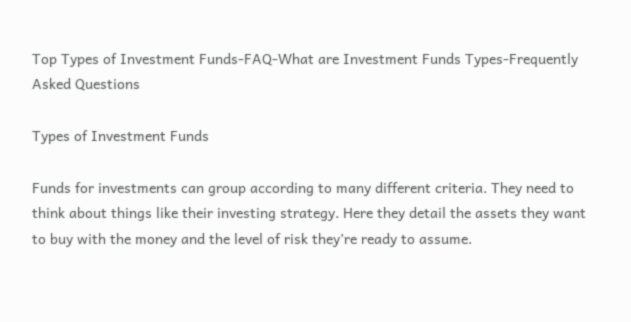Top Types of Investment Funds-FAQ-What are Investment Funds Types-Frequently Asked Questions

Types of Investment Funds

Funds for investments can group according to many different criteria. They need to think about things like their investing strategy. Here they detail the assets they want to buy with the money and the level of risk they’re ready to assume.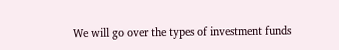We will go over the types of investment funds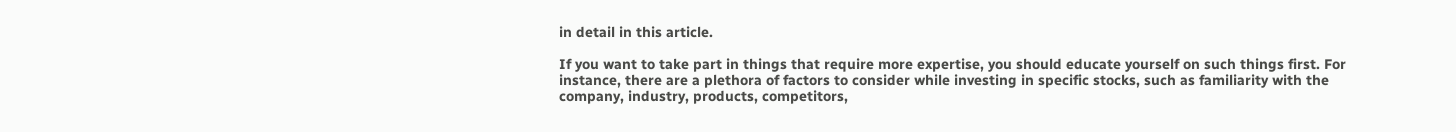in detail in this article.

If you want to take part in things that require more expertise, you should educate yourself on such things first. For instance, there are a plethora of factors to consider while investing in specific stocks, such as familiarity with the company, industry, products, competitors,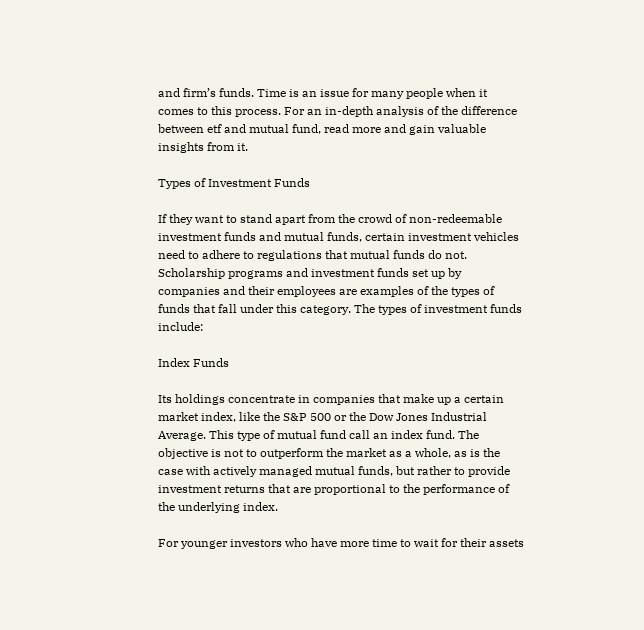and firm’s funds. Time is an issue for many people when it comes to this process. For an in-depth analysis of the difference between etf and mutual fund, read more and gain valuable insights from it.

Types of Investment Funds

If they want to stand apart from the crowd of non-redeemable investment funds and mutual funds, certain investment vehicles need to adhere to regulations that mutual funds do not. Scholarship programs and investment funds set up by companies and their employees are examples of the types of funds that fall under this category. The types of investment funds include:

Index Funds

Its holdings concentrate in companies that make up a certain market index, like the S&P 500 or the Dow Jones Industrial Average. This type of mutual fund call an index fund. The objective is not to outperform the market as a whole, as is the case with actively managed mutual funds, but rather to provide investment returns that are proportional to the performance of the underlying index.

For younger investors who have more time to wait for their assets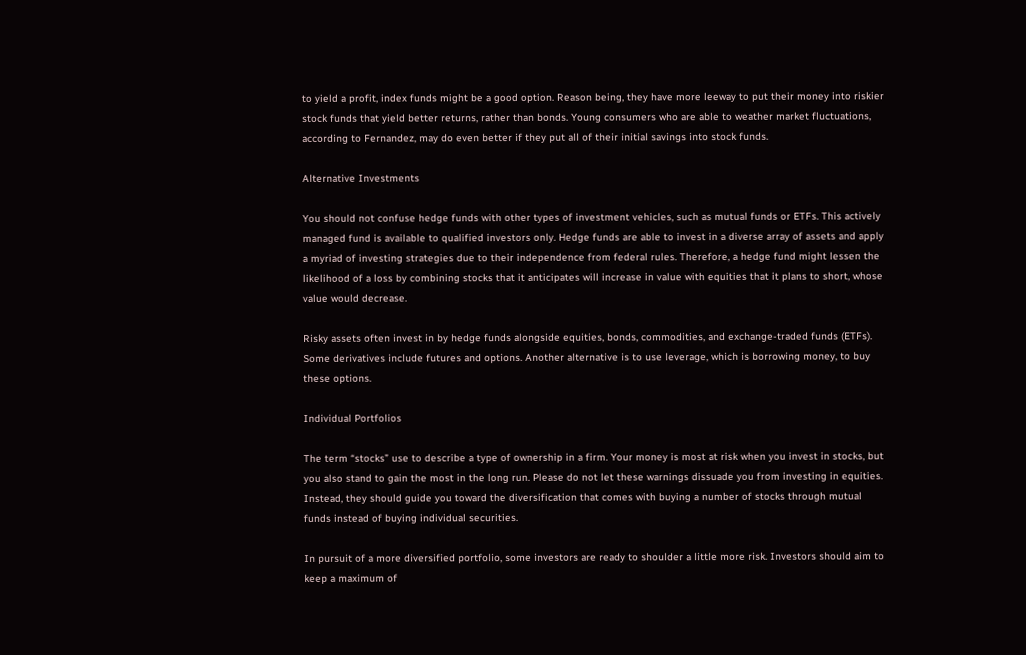to yield a profit, index funds might be a good option. Reason being, they have more leeway to put their money into riskier stock funds that yield better returns, rather than bonds. Young consumers who are able to weather market fluctuations, according to Fernandez, may do even better if they put all of their initial savings into stock funds.

Alternative Investments

You should not confuse hedge funds with other types of investment vehicles, such as mutual funds or ETFs. This actively managed fund is available to qualified investors only. Hedge funds are able to invest in a diverse array of assets and apply a myriad of investing strategies due to their independence from federal rules. Therefore, a hedge fund might lessen the likelihood of a loss by combining stocks that it anticipates will increase in value with equities that it plans to short, whose value would decrease.

Risky assets often invest in by hedge funds alongside equities, bonds, commodities, and exchange-traded funds (ETFs). Some derivatives include futures and options. Another alternative is to use leverage, which is borrowing money, to buy these options.

Individual Portfolios

The term “stocks” use to describe a type of ownership in a firm. Your money is most at risk when you invest in stocks, but you also stand to gain the most in the long run. Please do not let these warnings dissuade you from investing in equities. Instead, they should guide you toward the diversification that comes with buying a number of stocks through mutual funds instead of buying individual securities.

In pursuit of a more diversified portfolio, some investors are ready to shoulder a little more risk. Investors should aim to keep a maximum of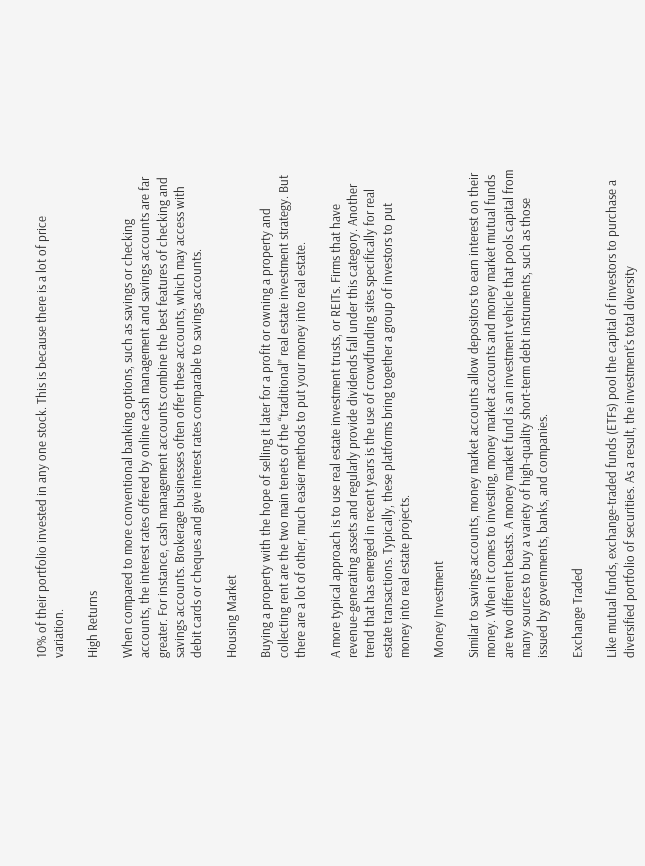10% of their portfolio invested in any one stock. This is because there is a lot of price variation.

High Returns

When compared to more conventional banking options, such as savings or checking accounts, the interest rates offered by online cash management and savings accounts are far greater. For instance, cash management accounts combine the best features of checking and savings accounts. Brokerage businesses often offer these accounts, which may access with debit cards or cheques and give interest rates comparable to savings accounts.

Housing Market

Buying a property with the hope of selling it later for a profit or owning a property and collecting rent are the two main tenets of the “traditional” real estate investment strategy. But there are a lot of other, much easier methods to put your money into real estate.

A more typical approach is to use real estate investment trusts, or REITs. Firms that have revenue-generating assets and regularly provide dividends fall under this category. Another trend that has emerged in recent years is the use of crowdfunding sites specifically for real estate transactions. Typically, these platforms bring together a group of investors to put money into real estate projects.

Money Investment

Similar to savings accounts, money market accounts allow depositors to earn interest on their money. When it comes to investing, money market accounts and money market mutual funds are two different beasts. A money market fund is an investment vehicle that pools capital from many sources to buy a variety of high-quality short-term debt instruments, such as those issued by governments, banks, and companies.

Exchange Traded

Like mutual funds, exchange-traded funds (ETFs) pool the capital of investors to purchase a diversified portfolio of securities. As a result, the investment’s total diversity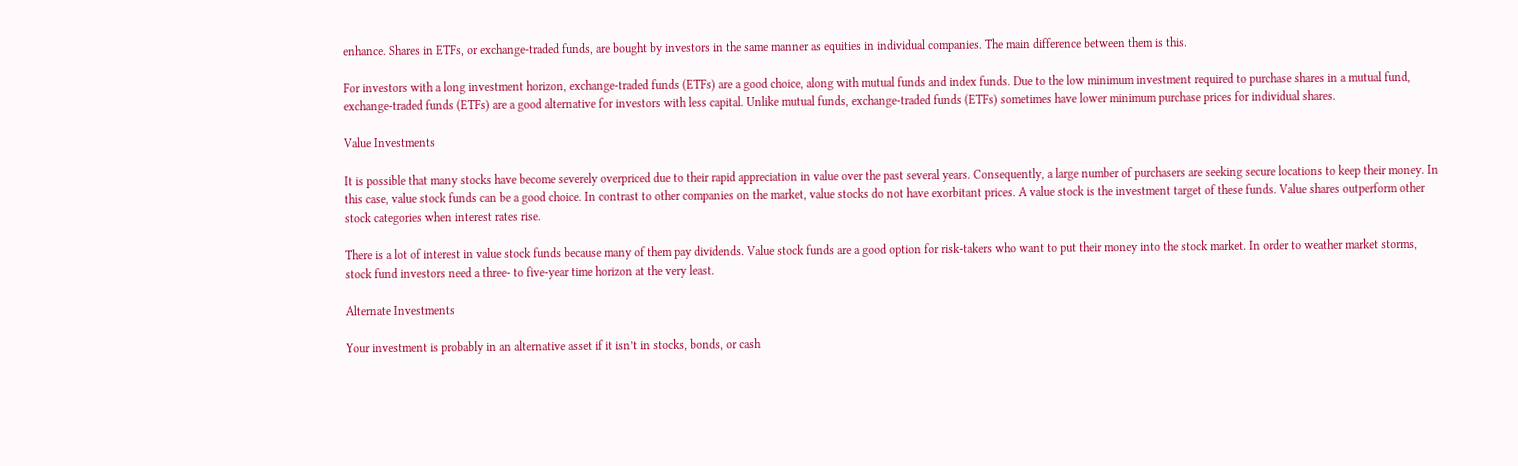enhance. Shares in ETFs, or exchange-traded funds, are bought by investors in the same manner as equities in individual companies. The main difference between them is this.

For investors with a long investment horizon, exchange-traded funds (ETFs) are a good choice, along with mutual funds and index funds. Due to the low minimum investment required to purchase shares in a mutual fund, exchange-traded funds (ETFs) are a good alternative for investors with less capital. Unlike mutual funds, exchange-traded funds (ETFs) sometimes have lower minimum purchase prices for individual shares.

Value Investments

It is possible that many stocks have become severely overpriced due to their rapid appreciation in value over the past several years. Consequently, a large number of purchasers are seeking secure locations to keep their money. In this case, value stock funds can be a good choice. In contrast to other companies on the market, value stocks do not have exorbitant prices. A value stock is the investment target of these funds. Value shares outperform other stock categories when interest rates rise.

There is a lot of interest in value stock funds because many of them pay dividends. Value stock funds are a good option for risk-takers who want to put their money into the stock market. In order to weather market storms, stock fund investors need a three- to five-year time horizon at the very least.

Alternate Investments

Your investment is probably in an alternative asset if it isn’t in stocks, bonds, or cash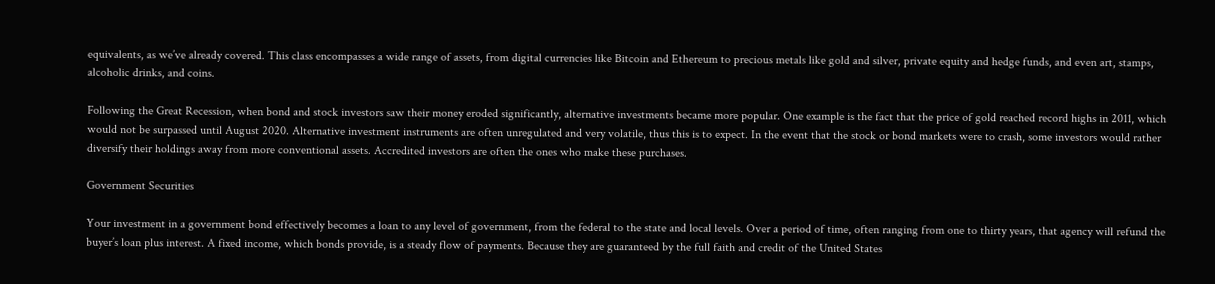equivalents, as we’ve already covered. This class encompasses a wide range of assets, from digital currencies like Bitcoin and Ethereum to precious metals like gold and silver, private equity and hedge funds, and even art, stamps, alcoholic drinks, and coins.

Following the Great Recession, when bond and stock investors saw their money eroded significantly, alternative investments became more popular. One example is the fact that the price of gold reached record highs in 2011, which would not be surpassed until August 2020. Alternative investment instruments are often unregulated and very volatile, thus this is to expect. In the event that the stock or bond markets were to crash, some investors would rather diversify their holdings away from more conventional assets. Accredited investors are often the ones who make these purchases.

Government Securities

Your investment in a government bond effectively becomes a loan to any level of government, from the federal to the state and local levels. Over a period of time, often ranging from one to thirty years, that agency will refund the buyer’s loan plus interest. A fixed income, which bonds provide, is a steady flow of payments. Because they are guaranteed by the full faith and credit of the United States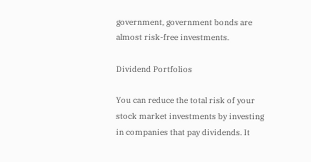government, government bonds are almost risk-free investments.

Dividend Portfolios

You can reduce the total risk of your stock market investments by investing in companies that pay dividends. It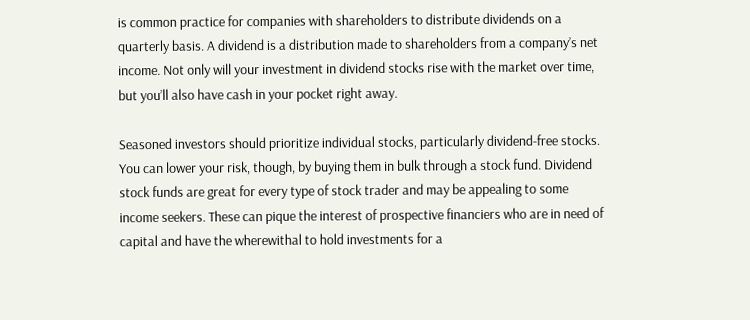is common practice for companies with shareholders to distribute dividends on a quarterly basis. A dividend is a distribution made to shareholders from a company’s net income. Not only will your investment in dividend stocks rise with the market over time, but you’ll also have cash in your pocket right away.

Seasoned investors should prioritize individual stocks, particularly dividend-free stocks. You can lower your risk, though, by buying them in bulk through a stock fund. Dividend stock funds are great for every type of stock trader and may be appealing to some income seekers. These can pique the interest of prospective financiers who are in need of capital and have the wherewithal to hold investments for a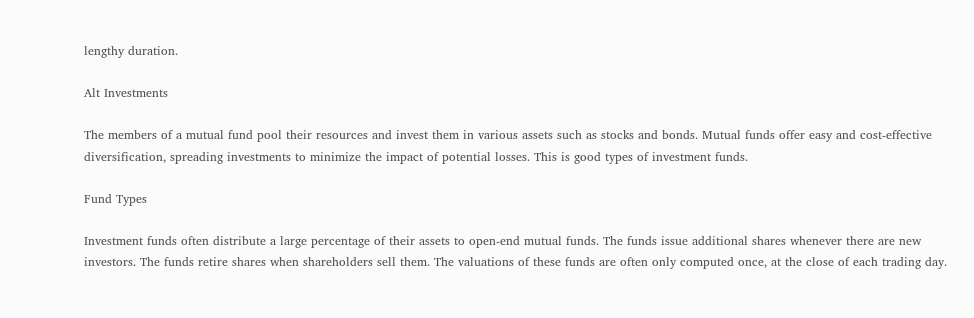lengthy duration.

Alt Investments

The members of a mutual fund pool their resources and invest them in various assets such as stocks and bonds. Mutual funds offer easy and cost-effective diversification, spreading investments to minimize the impact of potential losses. This is good types of investment funds.

Fund Types

Investment funds often distribute a large percentage of their assets to open-end mutual funds. The funds issue additional shares whenever there are new investors. The funds retire shares when shareholders sell them. The valuations of these funds are often only computed once, at the close of each trading day.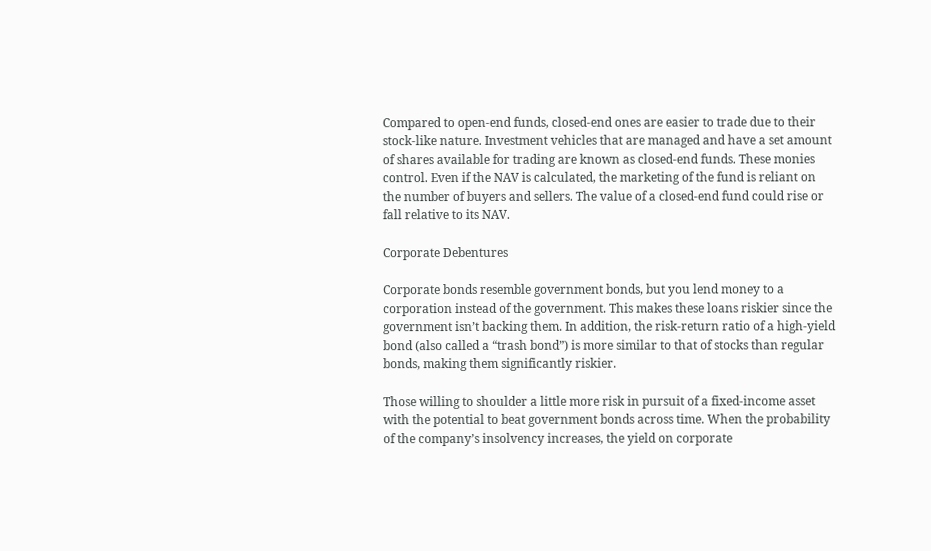Compared to open-end funds, closed-end ones are easier to trade due to their stock-like nature. Investment vehicles that are managed and have a set amount of shares available for trading are known as closed-end funds. These monies control. Even if the NAV is calculated, the marketing of the fund is reliant on the number of buyers and sellers. The value of a closed-end fund could rise or fall relative to its NAV.

Corporate Debentures

Corporate bonds resemble government bonds, but you lend money to a corporation instead of the government. This makes these loans riskier since the government isn’t backing them. In addition, the risk-return ratio of a high-yield bond (also called a “trash bond”) is more similar to that of stocks than regular bonds, making them significantly riskier.

Those willing to shoulder a little more risk in pursuit of a fixed-income asset with the potential to beat government bonds across time. When the probability of the company’s insolvency increases, the yield on corporate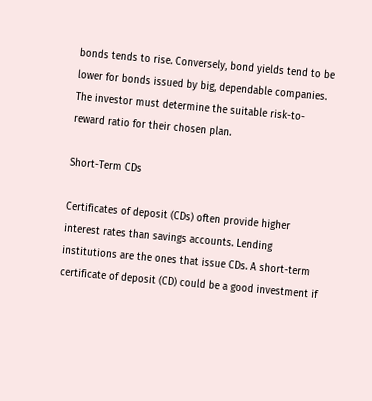bonds tends to rise. Conversely, bond yields tend to be lower for bonds issued by big, dependable companies. The investor must determine the suitable risk-to-reward ratio for their chosen plan.

Short-Term CDs

Certificates of deposit (CDs) often provide higher interest rates than savings accounts. Lending institutions are the ones that issue CDs. A short-term certificate of deposit (CD) could be a good investment if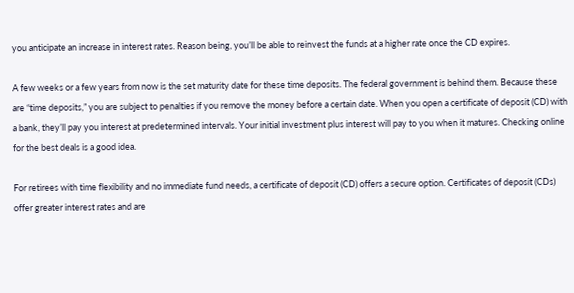you anticipate an increase in interest rates. Reason being, you’ll be able to reinvest the funds at a higher rate once the CD expires.

A few weeks or a few years from now is the set maturity date for these time deposits. The federal government is behind them. Because these are “time deposits,” you are subject to penalties if you remove the money before a certain date. When you open a certificate of deposit (CD) with a bank, they’ll pay you interest at predetermined intervals. Your initial investment plus interest will pay to you when it matures. Checking online for the best deals is a good idea.

For retirees with time flexibility and no immediate fund needs, a certificate of deposit (CD) offers a secure option. Certificates of deposit (CDs) offer greater interest rates and are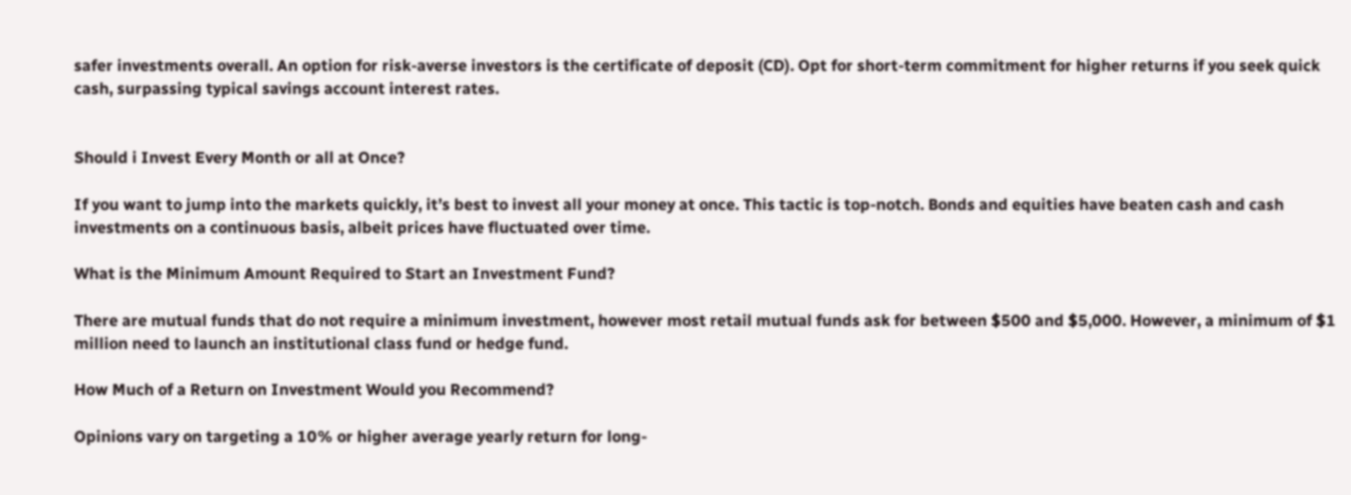safer investments overall. An option for risk-averse investors is the certificate of deposit (CD). Opt for short-term commitment for higher returns if you seek quick cash, surpassing typical savings account interest rates.


Should i Invest Every Month or all at Once?

If you want to jump into the markets quickly, it’s best to invest all your money at once. This tactic is top-notch. Bonds and equities have beaten cash and cash investments on a continuous basis, albeit prices have fluctuated over time.

What is the Minimum Amount Required to Start an Investment Fund?

There are mutual funds that do not require a minimum investment, however most retail mutual funds ask for between $500 and $5,000. However, a minimum of $1 million need to launch an institutional class fund or hedge fund.

How Much of a Return on Investment Would you Recommend?

Opinions vary on targeting a 10% or higher average yearly return for long-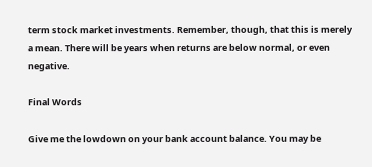term stock market investments. Remember, though, that this is merely a mean. There will be years when returns are below normal, or even negative.

Final Words

Give me the lowdown on your bank account balance. You may be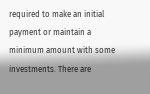required to make an initial payment or maintain a minimum amount with some investments. There are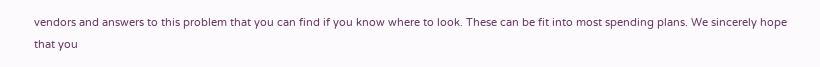vendors and answers to this problem that you can find if you know where to look. These can be fit into most spending plans. We sincerely hope that you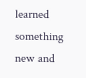learned something new and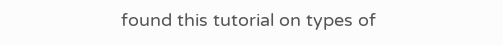found this tutorial on types of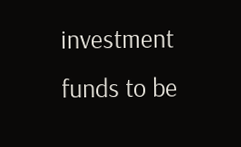investment funds to be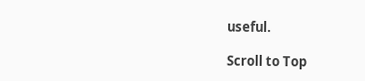useful.

Scroll to Top